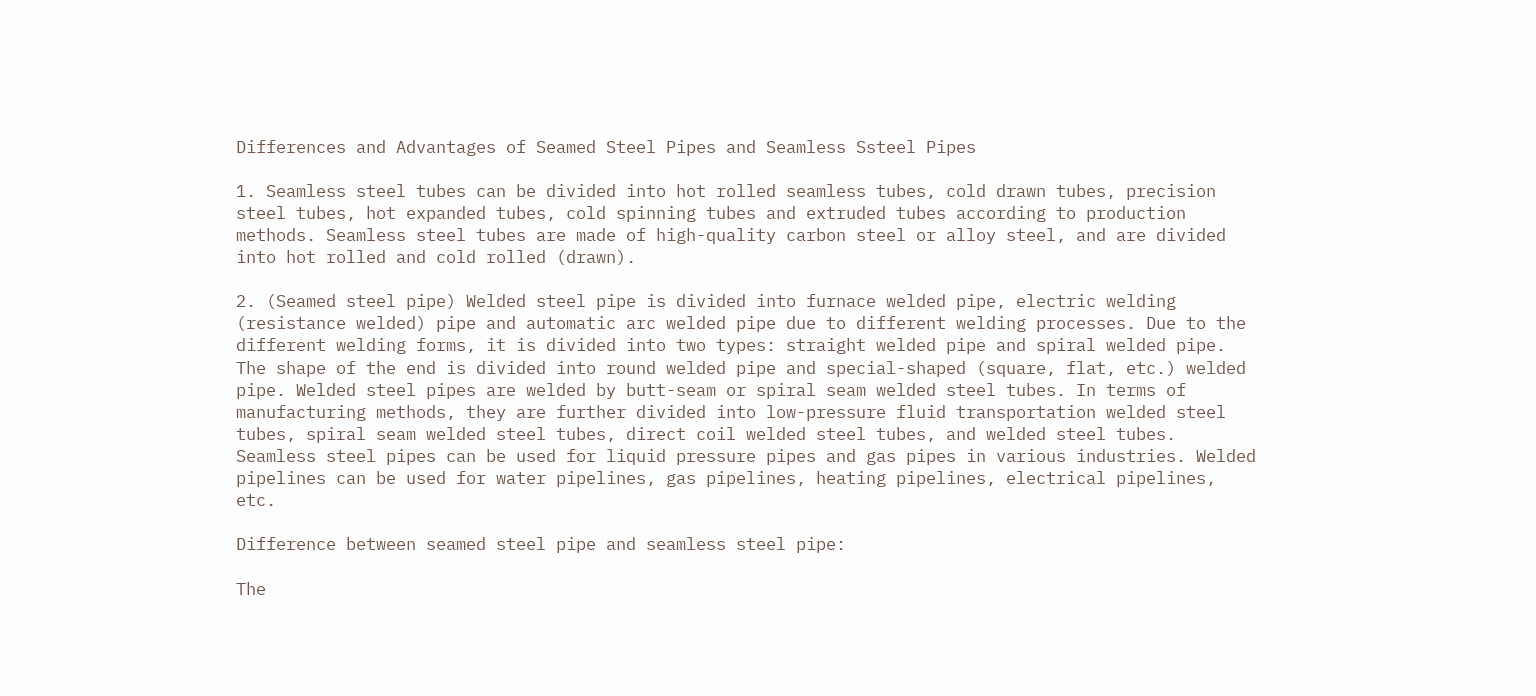Differences and Advantages of Seamed Steel Pipes and Seamless Ssteel Pipes

1. Seamless steel tubes can be divided into hot rolled seamless tubes, cold drawn tubes, precision steel tubes, hot expanded tubes, cold spinning tubes and extruded tubes according to production methods. Seamless steel tubes are made of high-quality carbon steel or alloy steel, and are divided into hot rolled and cold rolled (drawn).

2. (Seamed steel pipe) Welded steel pipe is divided into furnace welded pipe, electric welding (resistance welded) pipe and automatic arc welded pipe due to different welding processes. Due to the different welding forms, it is divided into two types: straight welded pipe and spiral welded pipe. The shape of the end is divided into round welded pipe and special-shaped (square, flat, etc.) welded pipe. Welded steel pipes are welded by butt-seam or spiral seam welded steel tubes. In terms of manufacturing methods, they are further divided into low-pressure fluid transportation welded steel tubes, spiral seam welded steel tubes, direct coil welded steel tubes, and welded steel tubes. Seamless steel pipes can be used for liquid pressure pipes and gas pipes in various industries. Welded pipelines can be used for water pipelines, gas pipelines, heating pipelines, electrical pipelines, etc.

Difference between seamed steel pipe and seamless steel pipe:

The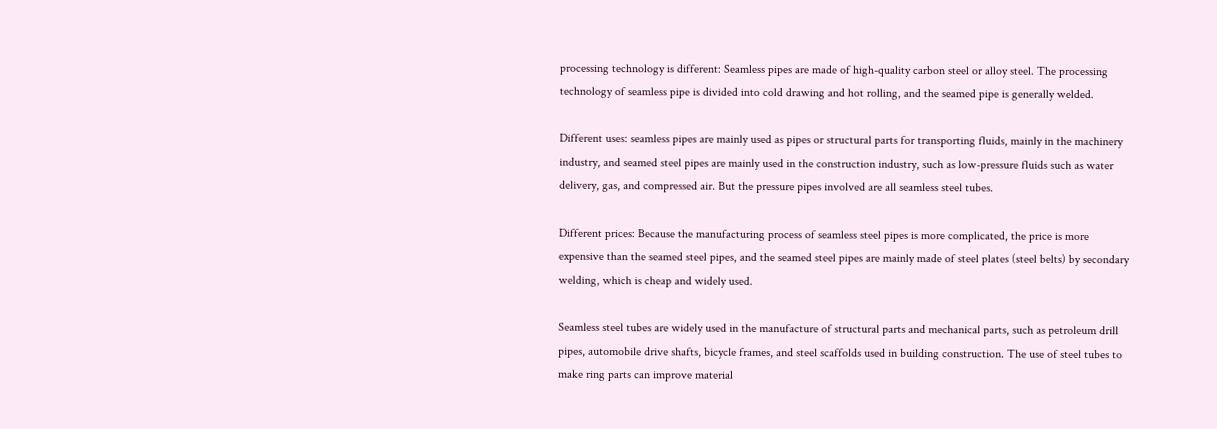processing technology is different: Seamless pipes are made of high-quality carbon steel or alloy steel. The processing technology of seamless pipe is divided into cold drawing and hot rolling, and the seamed pipe is generally welded.

Different uses: seamless pipes are mainly used as pipes or structural parts for transporting fluids, mainly in the machinery industry, and seamed steel pipes are mainly used in the construction industry, such as low-pressure fluids such as water delivery, gas, and compressed air. But the pressure pipes involved are all seamless steel tubes.

Different prices: Because the manufacturing process of seamless steel pipes is more complicated, the price is more expensive than the seamed steel pipes, and the seamed steel pipes are mainly made of steel plates (steel belts) by secondary welding, which is cheap and widely used.

Seamless steel tubes are widely used in the manufacture of structural parts and mechanical parts, such as petroleum drill pipes, automobile drive shafts, bicycle frames, and steel scaffolds used in building construction. The use of steel tubes to make ring parts can improve material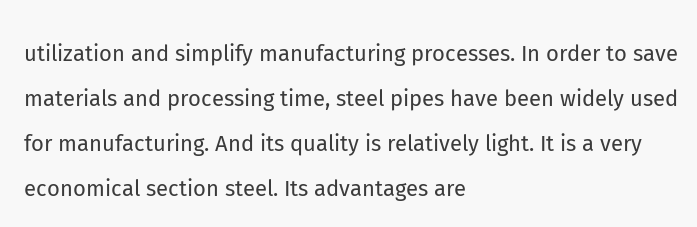utilization and simplify manufacturing processes. In order to save materials and processing time, steel pipes have been widely used for manufacturing. And its quality is relatively light. It is a very economical section steel. Its advantages are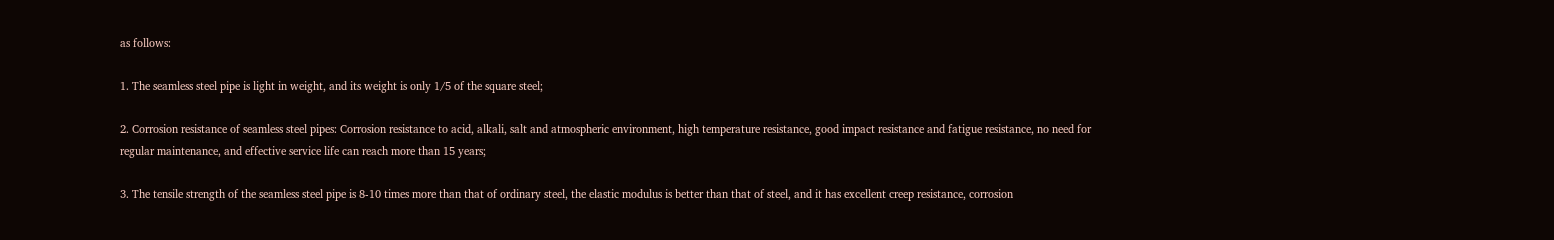as follows:

1. The seamless steel pipe is light in weight, and its weight is only 1/5 of the square steel;

2. Corrosion resistance of seamless steel pipes: Corrosion resistance to acid, alkali, salt and atmospheric environment, high temperature resistance, good impact resistance and fatigue resistance, no need for regular maintenance, and effective service life can reach more than 15 years;

3. The tensile strength of the seamless steel pipe is 8-10 times more than that of ordinary steel, the elastic modulus is better than that of steel, and it has excellent creep resistance, corrosion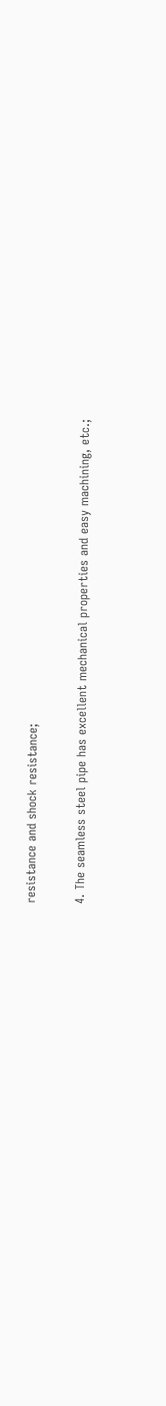resistance and shock resistance;

4. The seamless steel pipe has excellent mechanical properties and easy machining, etc.;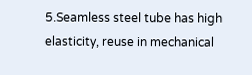5.Seamless steel tube has high elasticity, reuse in mechanical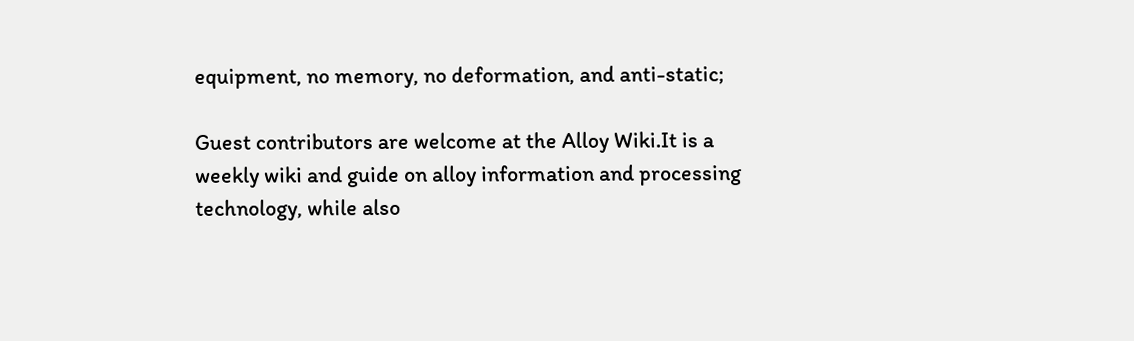equipment, no memory, no deformation, and anti-static;

Guest contributors are welcome at the Alloy Wiki.It is a weekly wiki and guide on alloy information and processing technology, while also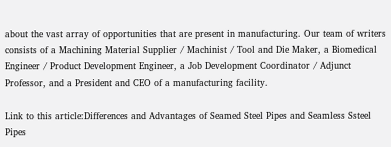about the vast array of opportunities that are present in manufacturing. Our team of writers consists of a Machining Material Supplier / Machinist / Tool and Die Maker, a Biomedical Engineer / Product Development Engineer, a Job Development Coordinator / Adjunct Professor, and a President and CEO of a manufacturing facility.

Link to this article:Differences and Advantages of Seamed Steel Pipes and Seamless Ssteel Pipes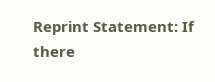Reprint Statement: If there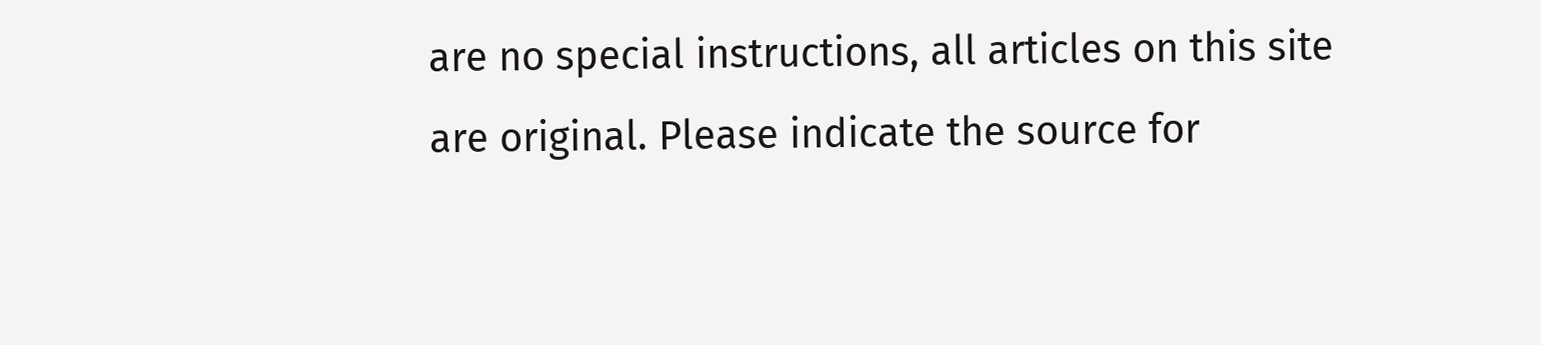are no special instructions, all articles on this site are original. Please indicate the source for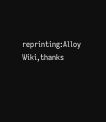reprinting:Alloy Wiki,thanks